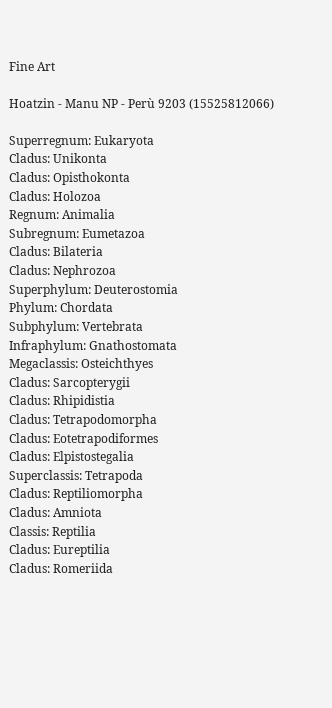Fine Art

Hoatzin - Manu NP - Perù 9203 (15525812066)

Superregnum: Eukaryota
Cladus: Unikonta
Cladus: Opisthokonta
Cladus: Holozoa
Regnum: Animalia
Subregnum: Eumetazoa
Cladus: Bilateria
Cladus: Nephrozoa
Superphylum: Deuterostomia
Phylum: Chordata
Subphylum: Vertebrata
Infraphylum: Gnathostomata
Megaclassis: Osteichthyes
Cladus: Sarcopterygii
Cladus: Rhipidistia
Cladus: Tetrapodomorpha
Cladus: Eotetrapodiformes
Cladus: Elpistostegalia
Superclassis: Tetrapoda
Cladus: Reptiliomorpha
Cladus: Amniota
Classis: Reptilia
Cladus: Eureptilia
Cladus: Romeriida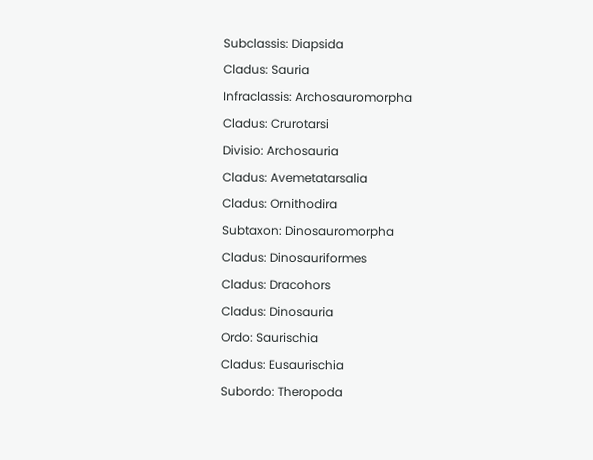Subclassis: Diapsida
Cladus: Sauria
Infraclassis: Archosauromorpha
Cladus: Crurotarsi
Divisio: Archosauria
Cladus: Avemetatarsalia
Cladus: Ornithodira
Subtaxon: Dinosauromorpha
Cladus: Dinosauriformes
Cladus: Dracohors
Cladus: Dinosauria
Ordo: Saurischia
Cladus: Eusaurischia
Subordo: Theropoda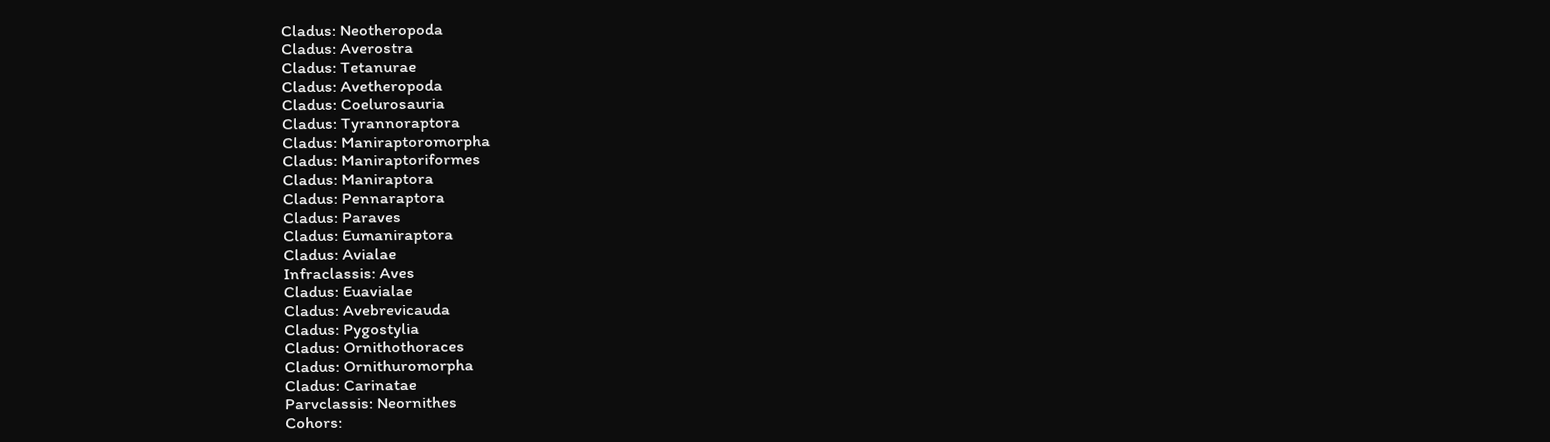Cladus: Neotheropoda
Cladus: Averostra
Cladus: Tetanurae
Cladus: Avetheropoda
Cladus: Coelurosauria
Cladus: Tyrannoraptora
Cladus: Maniraptoromorpha
Cladus: Maniraptoriformes
Cladus: Maniraptora
Cladus: Pennaraptora
Cladus: Paraves
Cladus: Eumaniraptora
Cladus: Avialae
Infraclassis: Aves
Cladus: Euavialae
Cladus: Avebrevicauda
Cladus: Pygostylia
Cladus: Ornithothoraces
Cladus: Ornithuromorpha
Cladus: Carinatae
Parvclassis: Neornithes
Cohors: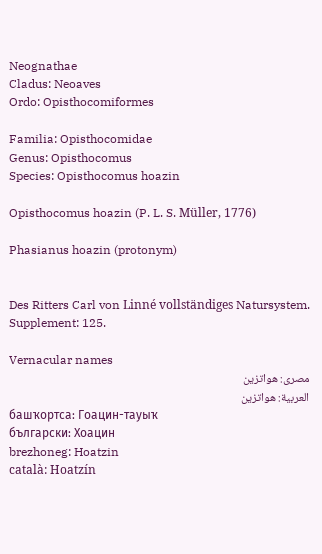Neognathae
Cladus: Neoaves
Ordo: Opisthocomiformes

Familia: Opisthocomidae
Genus: Opisthocomus
Species: Opisthocomus hoazin

Opisthocomus hoazin (P. L. S. Müller, 1776)

Phasianus hoazin (protonym)


Des Ritters Carl von Linné vollständiges Natursystem. Supplement: 125.

Vernacular names
مصرى: هواتزين
العربية: هواتزين
башҡортса: Гоацин-тауыҡ
български: Хоацин
brezhoneg: Hoatzin
català: Hoatzín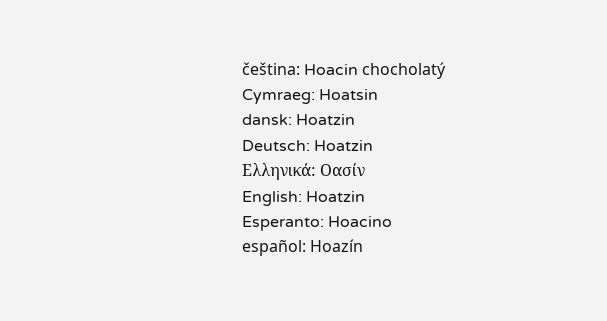čeština: Hoacin chocholatý
Cymraeg: Hoatsin
dansk: Hoatzin
Deutsch: Hoatzin
Ελληνικά: Οασίν
English: Hoatzin
Esperanto: Hoacino
español: Hoazín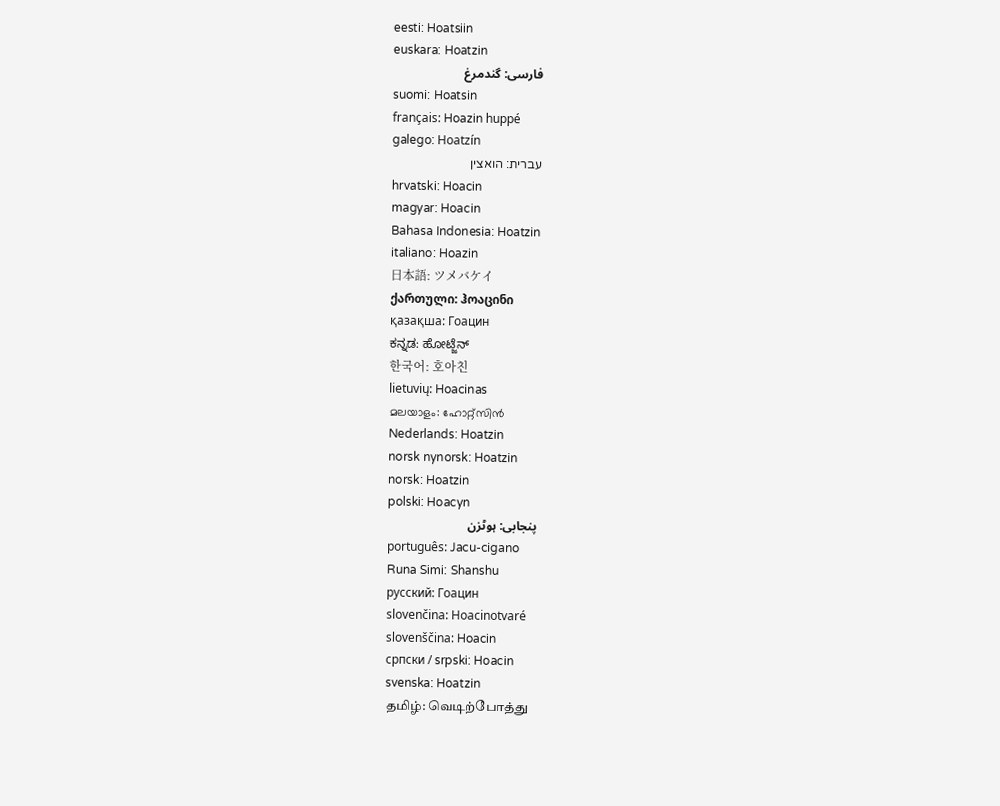eesti: Hoatsiin
euskara: Hoatzin
فارسی: گندمرغ
suomi: Hoatsin
français: Hoazin huppé
galego: Hoatzín
עברית: הואצין
hrvatski: Hoacin
magyar: Hoacin
Bahasa Indonesia: Hoatzin
italiano: Hoazin
日本語: ツメバケイ
ქართული: ჰოაცინი
қазақша: Гоацин
ಕನ್ನಡ: ಹೋಟ್ಜೆನ್
한국어: 호아친
lietuvių: Hoacinas
മലയാളം: ഹോറ്റ്സിൻ
Nederlands: Hoatzin
norsk nynorsk: Hoatzin
norsk: Hoatzin
polski: Hoacyn
پنجابی: ہوٹزن
português: Jacu-cigano
Runa Simi: Shanshu
русский: Гоацин
slovenčina: Hoacinotvaré
slovenščina: Hoacin
српски / srpski: Hoacin
svenska: Hoatzin
தமிழ்: வெடிற்போத்து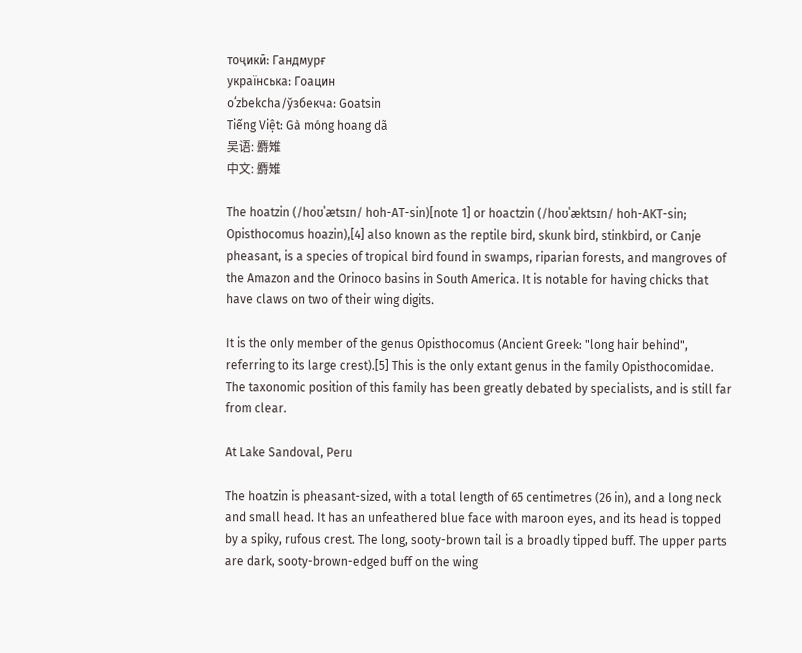тоҷикӣ: Гандмурғ
українська: Гоацин
oʻzbekcha/ўзбекча: Goatsin
Tiếng Việt: Gà móng hoang dã
吴语: 麝雉
中文: 麝雉

The hoatzin (/hoʊˈætsɪn/ hoh-AT-sin)[note 1] or hoactzin (/hoʊˈæktsɪn/ hoh-AKT-sin; Opisthocomus hoazin),[4] also known as the reptile bird, skunk bird, stinkbird, or Canje pheasant, is a species of tropical bird found in swamps, riparian forests, and mangroves of the Amazon and the Orinoco basins in South America. It is notable for having chicks that have claws on two of their wing digits.

It is the only member of the genus Opisthocomus (Ancient Greek: "long hair behind", referring to its large crest).[5] This is the only extant genus in the family Opisthocomidae. The taxonomic position of this family has been greatly debated by specialists, and is still far from clear.

At Lake Sandoval, Peru

The hoatzin is pheasant-sized, with a total length of 65 centimetres (26 in), and a long neck and small head. It has an unfeathered blue face with maroon eyes, and its head is topped by a spiky, rufous crest. The long, sooty-brown tail is a broadly tipped buff. The upper parts are dark, sooty-brown-edged buff on the wing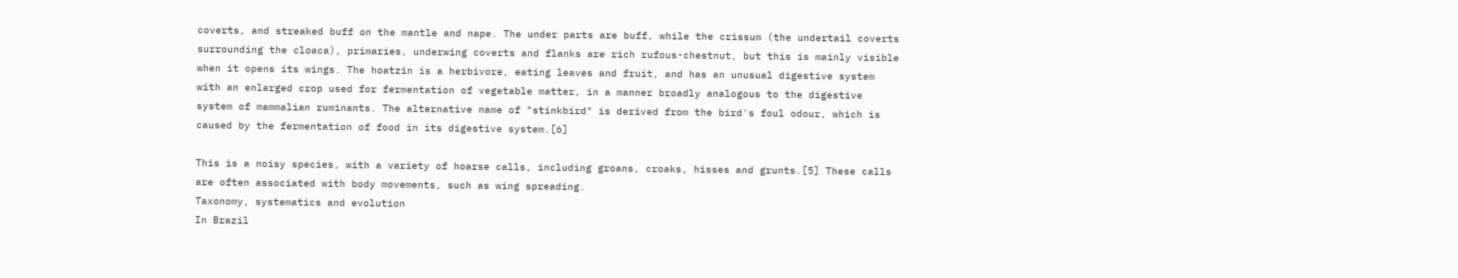coverts, and streaked buff on the mantle and nape. The under parts are buff, while the crissum (the undertail coverts surrounding the cloaca), primaries, underwing coverts and flanks are rich rufous-chestnut, but this is mainly visible when it opens its wings. The hoatzin is a herbivore, eating leaves and fruit, and has an unusual digestive system with an enlarged crop used for fermentation of vegetable matter, in a manner broadly analogous to the digestive system of mammalian ruminants. The alternative name of "stinkbird" is derived from the bird's foul odour, which is caused by the fermentation of food in its digestive system.[6]

This is a noisy species, with a variety of hoarse calls, including groans, croaks, hisses and grunts.[5] These calls are often associated with body movements, such as wing spreading.
Taxonomy, systematics and evolution
In Brazil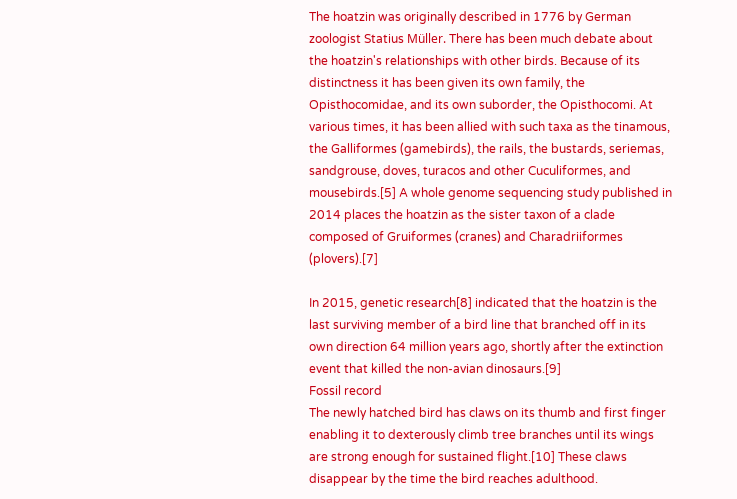The hoatzin was originally described in 1776 by German zoologist Statius Müller. There has been much debate about the hoatzin's relationships with other birds. Because of its distinctness it has been given its own family, the Opisthocomidae, and its own suborder, the Opisthocomi. At various times, it has been allied with such taxa as the tinamous, the Galliformes (gamebirds), the rails, the bustards, seriemas, sandgrouse, doves, turacos and other Cuculiformes, and mousebirds.[5] A whole genome sequencing study published in 2014 places the hoatzin as the sister taxon of a clade composed of Gruiformes (cranes) and Charadriiformes (plovers).[7]

In 2015, genetic research[8] indicated that the hoatzin is the last surviving member of a bird line that branched off in its own direction 64 million years ago, shortly after the extinction event that killed the non-avian dinosaurs.[9]
Fossil record
The newly hatched bird has claws on its thumb and first finger enabling it to dexterously climb tree branches until its wings are strong enough for sustained flight.[10] These claws disappear by the time the bird reaches adulthood.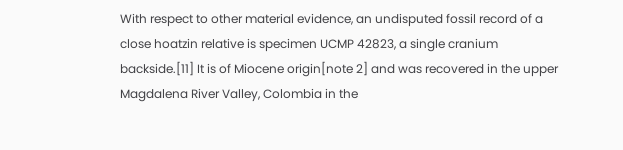With respect to other material evidence, an undisputed fossil record of a close hoatzin relative is specimen UCMP 42823, a single cranium backside.[11] It is of Miocene origin[note 2] and was recovered in the upper Magdalena River Valley, Colombia in the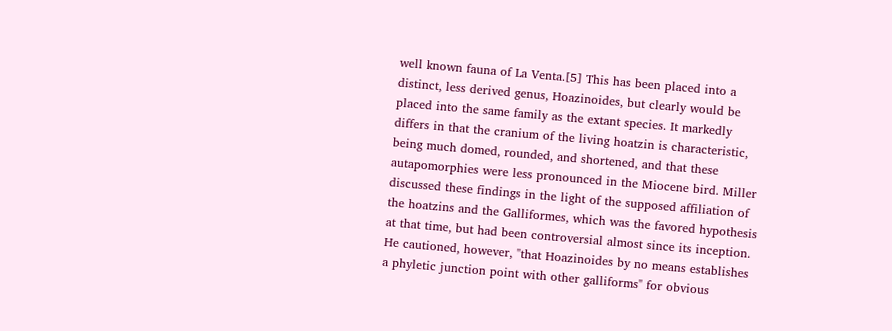well known fauna of La Venta.[5] This has been placed into a distinct, less derived genus, Hoazinoides, but clearly would be placed into the same family as the extant species. It markedly differs in that the cranium of the living hoatzin is characteristic, being much domed, rounded, and shortened, and that these autapomorphies were less pronounced in the Miocene bird. Miller discussed these findings in the light of the supposed affiliation of the hoatzins and the Galliformes, which was the favored hypothesis at that time, but had been controversial almost since its inception. He cautioned, however, "that Hoazinoides by no means establishes a phyletic junction point with other galliforms" for obvious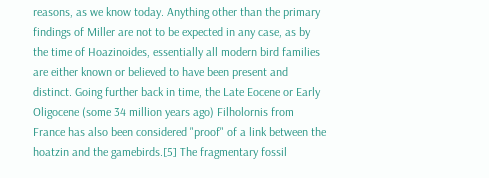reasons, as we know today. Anything other than the primary findings of Miller are not to be expected in any case, as by the time of Hoazinoides, essentially all modern bird families are either known or believed to have been present and distinct. Going further back in time, the Late Eocene or Early Oligocene (some 34 million years ago) Filholornis from France has also been considered "proof" of a link between the hoatzin and the gamebirds.[5] The fragmentary fossil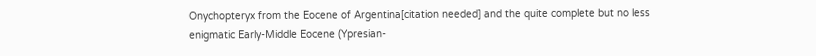Onychopteryx from the Eocene of Argentina[citation needed] and the quite complete but no less enigmatic Early-Middle Eocene (Ypresian-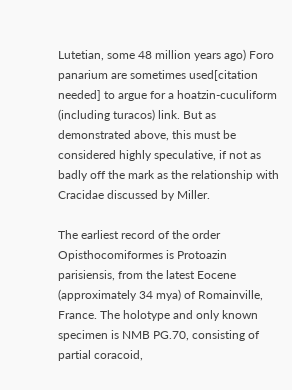Lutetian, some 48 million years ago) Foro panarium are sometimes used[citation needed] to argue for a hoatzin-cuculiform (including turacos) link. But as demonstrated above, this must be considered highly speculative, if not as badly off the mark as the relationship with Cracidae discussed by Miller.

The earliest record of the order Opisthocomiformes is Protoazin parisiensis, from the latest Eocene (approximately 34 mya) of Romainville, France. The holotype and only known specimen is NMB PG.70, consisting of partial coracoid,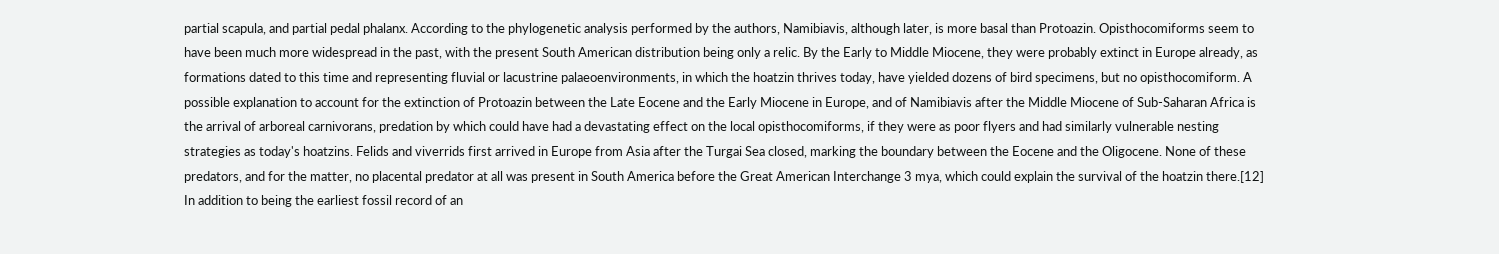partial scapula, and partial pedal phalanx. According to the phylogenetic analysis performed by the authors, Namibiavis, although later, is more basal than Protoazin. Opisthocomiforms seem to have been much more widespread in the past, with the present South American distribution being only a relic. By the Early to Middle Miocene, they were probably extinct in Europe already, as formations dated to this time and representing fluvial or lacustrine palaeoenvironments, in which the hoatzin thrives today, have yielded dozens of bird specimens, but no opisthocomiform. A possible explanation to account for the extinction of Protoazin between the Late Eocene and the Early Miocene in Europe, and of Namibiavis after the Middle Miocene of Sub-Saharan Africa is the arrival of arboreal carnivorans, predation by which could have had a devastating effect on the local opisthocomiforms, if they were as poor flyers and had similarly vulnerable nesting strategies as today's hoatzins. Felids and viverrids first arrived in Europe from Asia after the Turgai Sea closed, marking the boundary between the Eocene and the Oligocene. None of these predators, and for the matter, no placental predator at all was present in South America before the Great American Interchange 3 mya, which could explain the survival of the hoatzin there.[12] In addition to being the earliest fossil record of an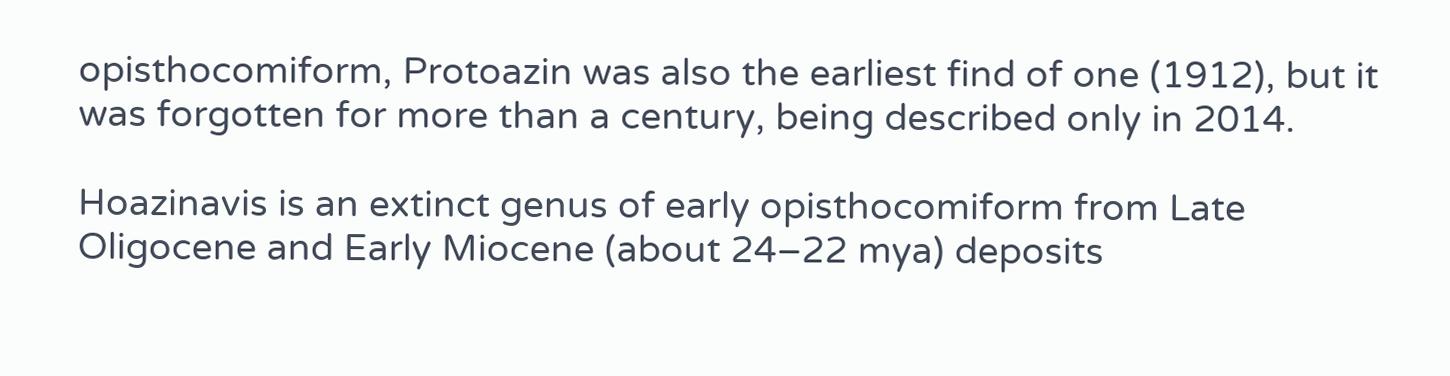opisthocomiform, Protoazin was also the earliest find of one (1912), but it was forgotten for more than a century, being described only in 2014.

Hoazinavis is an extinct genus of early opisthocomiform from Late Oligocene and Early Miocene (about 24–22 mya) deposits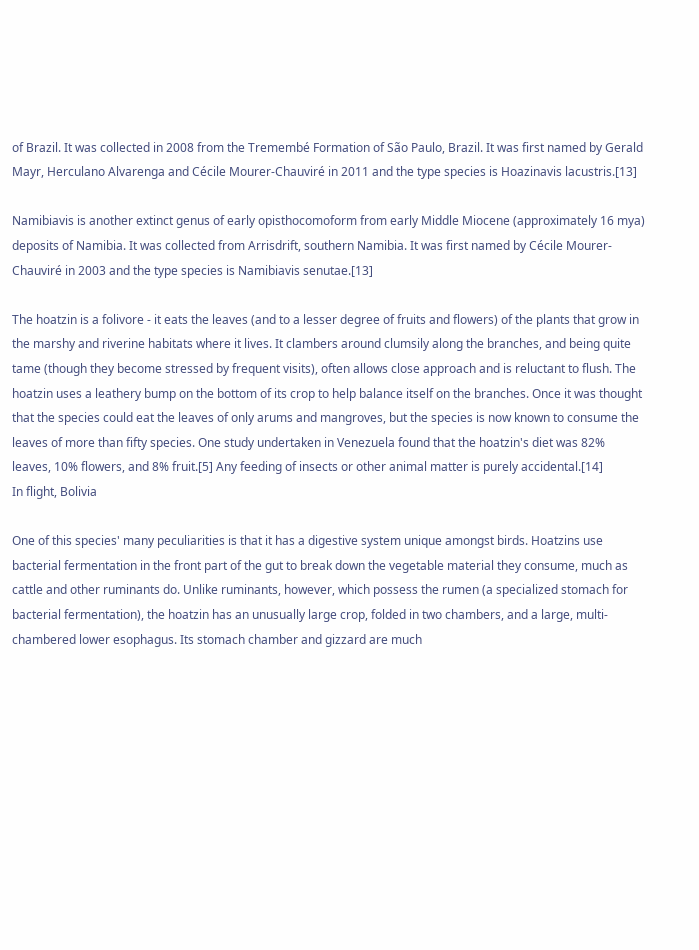of Brazil. It was collected in 2008 from the Tremembé Formation of São Paulo, Brazil. It was first named by Gerald Mayr, Herculano Alvarenga and Cécile Mourer-Chauviré in 2011 and the type species is Hoazinavis lacustris.[13]

Namibiavis is another extinct genus of early opisthocomoform from early Middle Miocene (approximately 16 mya) deposits of Namibia. It was collected from Arrisdrift, southern Namibia. It was first named by Cécile Mourer-Chauviré in 2003 and the type species is Namibiavis senutae.[13]

The hoatzin is a folivore - it eats the leaves (and to a lesser degree of fruits and flowers) of the plants that grow in the marshy and riverine habitats where it lives. It clambers around clumsily along the branches, and being quite tame (though they become stressed by frequent visits), often allows close approach and is reluctant to flush. The hoatzin uses a leathery bump on the bottom of its crop to help balance itself on the branches. Once it was thought that the species could eat the leaves of only arums and mangroves, but the species is now known to consume the leaves of more than fifty species. One study undertaken in Venezuela found that the hoatzin's diet was 82% leaves, 10% flowers, and 8% fruit.[5] Any feeding of insects or other animal matter is purely accidental.[14]
In flight, Bolivia

One of this species' many peculiarities is that it has a digestive system unique amongst birds. Hoatzins use bacterial fermentation in the front part of the gut to break down the vegetable material they consume, much as cattle and other ruminants do. Unlike ruminants, however, which possess the rumen (a specialized stomach for bacterial fermentation), the hoatzin has an unusually large crop, folded in two chambers, and a large, multi-chambered lower esophagus. Its stomach chamber and gizzard are much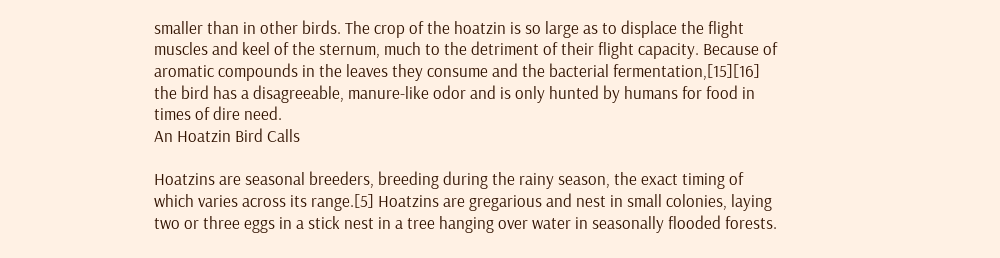smaller than in other birds. The crop of the hoatzin is so large as to displace the flight muscles and keel of the sternum, much to the detriment of their flight capacity. Because of aromatic compounds in the leaves they consume and the bacterial fermentation,[15][16] the bird has a disagreeable, manure-like odor and is only hunted by humans for food in times of dire need.
An Hoatzin Bird Calls

Hoatzins are seasonal breeders, breeding during the rainy season, the exact timing of which varies across its range.[5] Hoatzins are gregarious and nest in small colonies, laying two or three eggs in a stick nest in a tree hanging over water in seasonally flooded forests.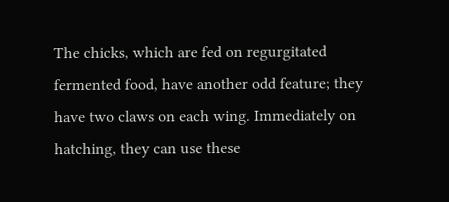The chicks, which are fed on regurgitated fermented food, have another odd feature; they have two claws on each wing. Immediately on hatching, they can use these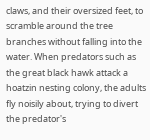claws, and their oversized feet, to scramble around the tree branches without falling into the water. When predators such as the great black hawk attack a hoatzin nesting colony, the adults fly noisily about, trying to divert the predator's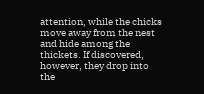attention, while the chicks move away from the nest and hide among the thickets. If discovered, however, they drop into the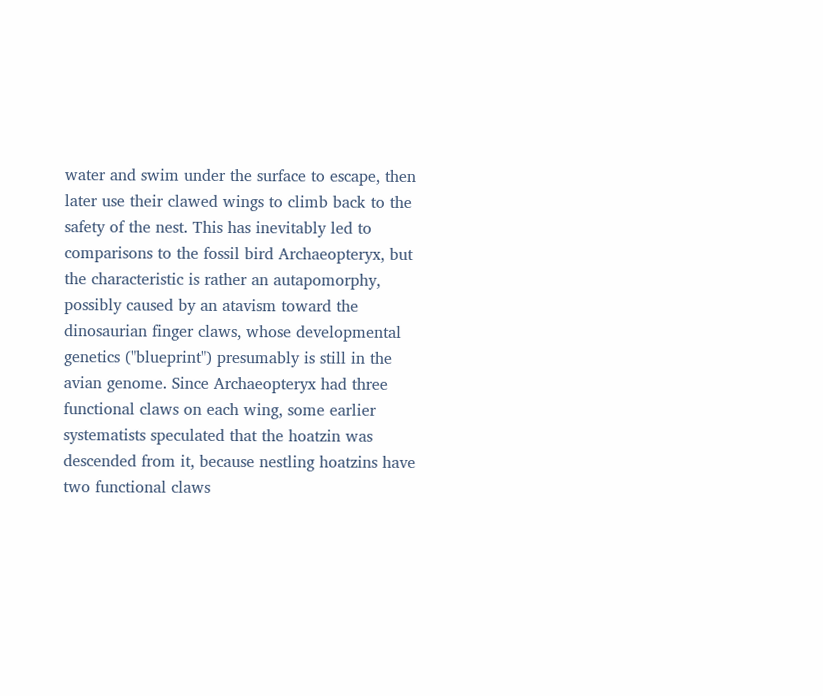water and swim under the surface to escape, then later use their clawed wings to climb back to the safety of the nest. This has inevitably led to comparisons to the fossil bird Archaeopteryx, but the characteristic is rather an autapomorphy, possibly caused by an atavism toward the dinosaurian finger claws, whose developmental genetics ("blueprint") presumably is still in the avian genome. Since Archaeopteryx had three functional claws on each wing, some earlier systematists speculated that the hoatzin was descended from it, because nestling hoatzins have two functional claws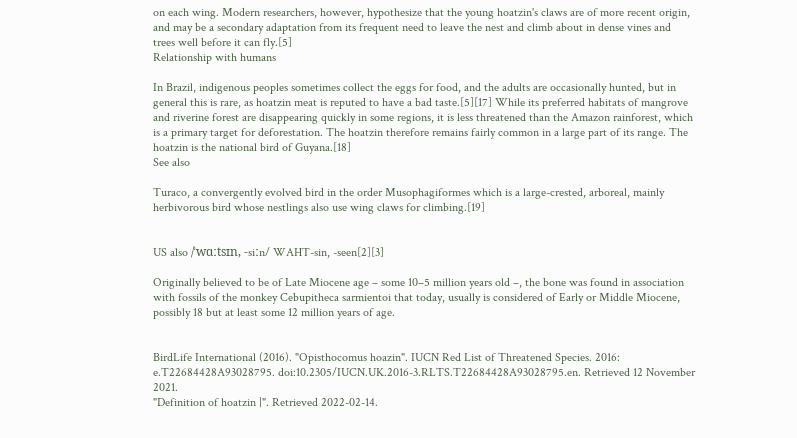on each wing. Modern researchers, however, hypothesize that the young hoatzin's claws are of more recent origin, and may be a secondary adaptation from its frequent need to leave the nest and climb about in dense vines and trees well before it can fly.[5]
Relationship with humans

In Brazil, indigenous peoples sometimes collect the eggs for food, and the adults are occasionally hunted, but in general this is rare, as hoatzin meat is reputed to have a bad taste.[5][17] While its preferred habitats of mangrove and riverine forest are disappearing quickly in some regions, it is less threatened than the Amazon rainforest, which is a primary target for deforestation. The hoatzin therefore remains fairly common in a large part of its range. The hoatzin is the national bird of Guyana.[18]
See also

Turaco, a convergently evolved bird in the order Musophagiformes which is a large-crested, arboreal, mainly herbivorous bird whose nestlings also use wing claws for climbing.[19]


US also /ˈwɑːtsɪn, -siːn/ WAHT-sin, -seen[2][3]

Originally believed to be of Late Miocene age – some 10–5 million years old –, the bone was found in association with fossils of the monkey Cebupitheca sarmientoi that today, usually is considered of Early or Middle Miocene, possibly 18 but at least some 12 million years of age.


BirdLife International (2016). "Opisthocomus hoazin". IUCN Red List of Threatened Species. 2016: e.T22684428A93028795. doi:10.2305/IUCN.UK.2016-3.RLTS.T22684428A93028795.en. Retrieved 12 November 2021.
"Definition of hoatzin |". Retrieved 2022-02-14.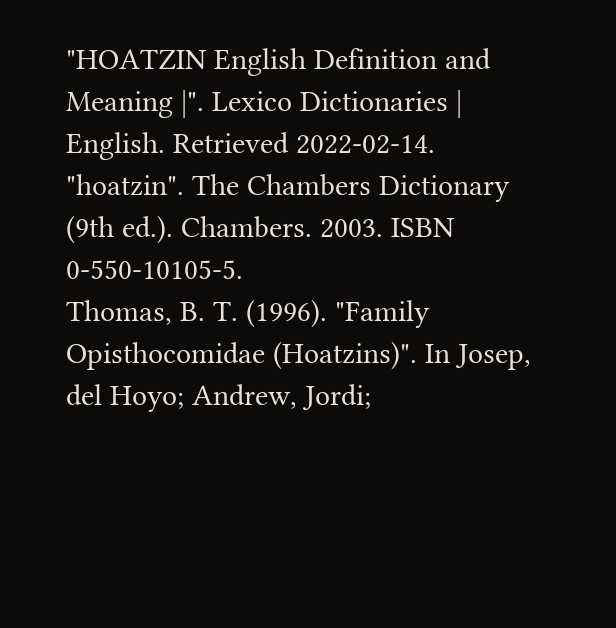"HOATZIN English Definition and Meaning |". Lexico Dictionaries | English. Retrieved 2022-02-14.
"hoatzin". The Chambers Dictionary (9th ed.). Chambers. 2003. ISBN 0-550-10105-5.
Thomas, B. T. (1996). "Family Opisthocomidae (Hoatzins)". In Josep, del Hoyo; Andrew, Jordi;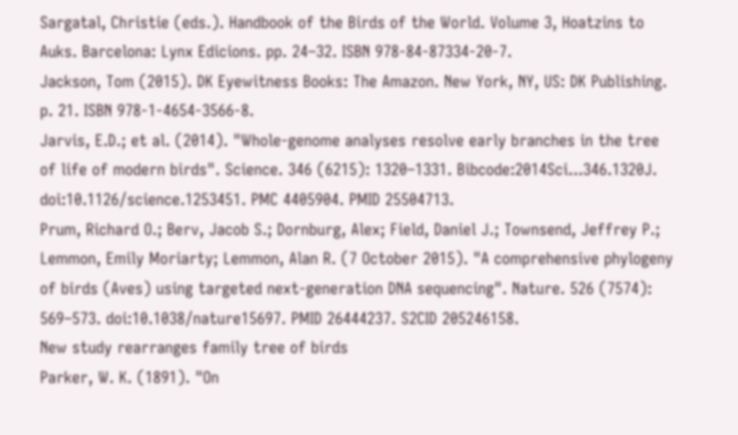Sargatal, Christie (eds.). Handbook of the Birds of the World. Volume 3, Hoatzins to Auks. Barcelona: Lynx Edicions. pp. 24–32. ISBN 978-84-87334-20-7.
Jackson, Tom (2015). DK Eyewitness Books: The Amazon. New York, NY, US: DK Publishing. p. 21. ISBN 978-1-4654-3566-8.
Jarvis, E.D.; et al. (2014). "Whole-genome analyses resolve early branches in the tree of life of modern birds". Science. 346 (6215): 1320–1331. Bibcode:2014Sci...346.1320J. doi:10.1126/science.1253451. PMC 4405904. PMID 25504713.
Prum, Richard O.; Berv, Jacob S.; Dornburg, Alex; Field, Daniel J.; Townsend, Jeffrey P.; Lemmon, Emily Moriarty; Lemmon, Alan R. (7 October 2015). "A comprehensive phylogeny of birds (Aves) using targeted next-generation DNA sequencing". Nature. 526 (7574): 569–573. doi:10.1038/nature15697. PMID 26444237. S2CID 205246158.
New study rearranges family tree of birds
Parker, W. K. (1891). "On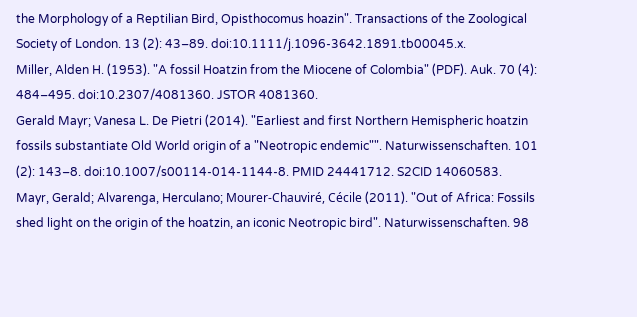the Morphology of a Reptilian Bird, Opisthocomus hoazin". Transactions of the Zoological Society of London. 13 (2): 43–89. doi:10.1111/j.1096-3642.1891.tb00045.x.
Miller, Alden H. (1953). "A fossil Hoatzin from the Miocene of Colombia" (PDF). Auk. 70 (4): 484–495. doi:10.2307/4081360. JSTOR 4081360.
Gerald Mayr; Vanesa L. De Pietri (2014). "Earliest and first Northern Hemispheric hoatzin fossils substantiate Old World origin of a "Neotropic endemic"". Naturwissenschaften. 101 (2): 143–8. doi:10.1007/s00114-014-1144-8. PMID 24441712. S2CID 14060583.
Mayr, Gerald; Alvarenga, Herculano; Mourer-Chauviré, Cécile (2011). "Out of Africa: Fossils shed light on the origin of the hoatzin, an iconic Neotropic bird". Naturwissenschaften. 98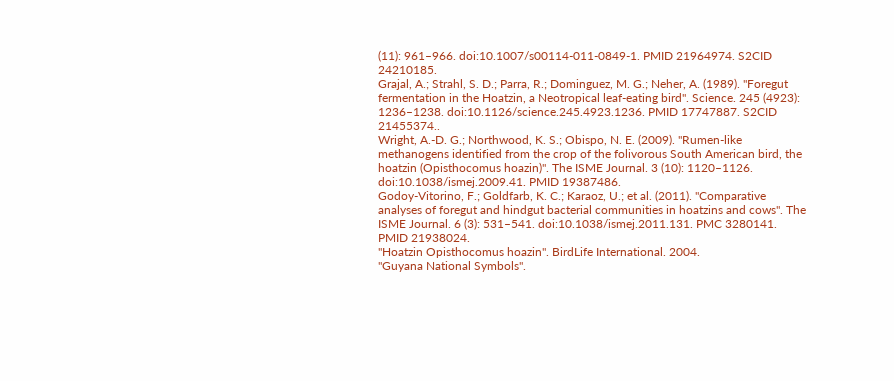(11): 961–966. doi:10.1007/s00114-011-0849-1. PMID 21964974. S2CID 24210185.
Grajal, A.; Strahl, S. D.; Parra, R.; Dominguez, M. G.; Neher, A. (1989). "Foregut fermentation in the Hoatzin, a Neotropical leaf-eating bird". Science. 245 (4923): 1236–1238. doi:10.1126/science.245.4923.1236. PMID 17747887. S2CID 21455374..
Wright, A.-D. G.; Northwood, K. S.; Obispo, N. E. (2009). "Rumen-like methanogens identified from the crop of the folivorous South American bird, the hoatzin (Opisthocomus hoazin)". The ISME Journal. 3 (10): 1120–1126. doi:10.1038/ismej.2009.41. PMID 19387486.
Godoy-Vitorino, F.; Goldfarb, K. C.; Karaoz, U.; et al. (2011). "Comparative analyses of foregut and hindgut bacterial communities in hoatzins and cows". The ISME Journal. 6 (3): 531–541. doi:10.1038/ismej.2011.131. PMC 3280141. PMID 21938024.
"Hoatzin Opisthocomus hoazin". BirdLife International. 2004.
"Guyana National Symbols".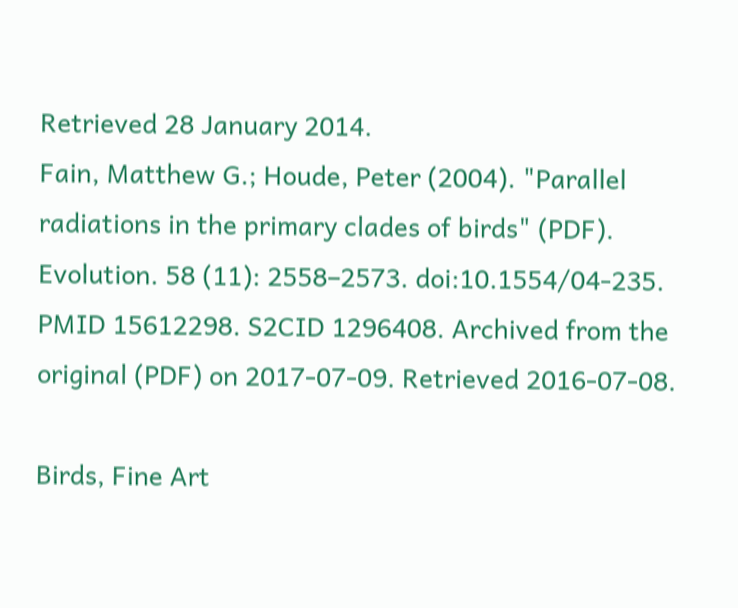Retrieved 28 January 2014.
Fain, Matthew G.; Houde, Peter (2004). "Parallel radiations in the primary clades of birds" (PDF). Evolution. 58 (11): 2558–2573. doi:10.1554/04-235. PMID 15612298. S2CID 1296408. Archived from the original (PDF) on 2017-07-09. Retrieved 2016-07-08.

Birds, Fine Art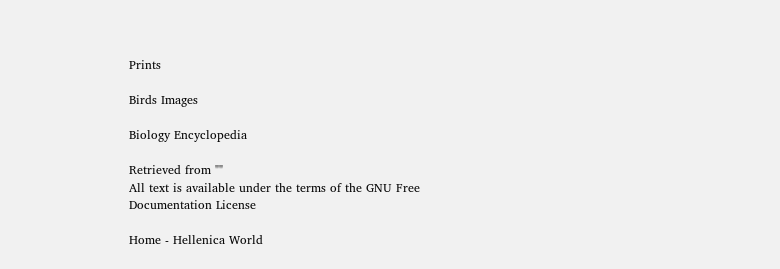Prints

Birds Images

Biology Encyclopedia

Retrieved from ""
All text is available under the terms of the GNU Free Documentation License

Home - Hellenica World